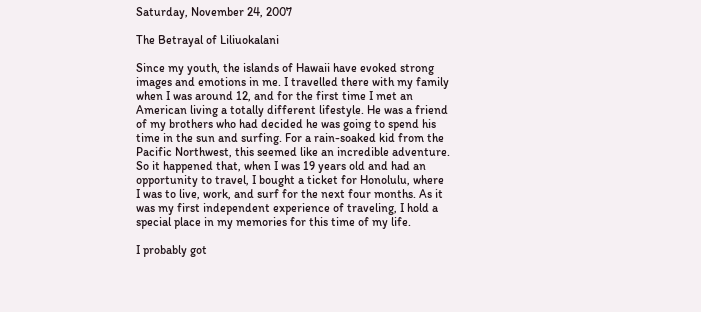Saturday, November 24, 2007

The Betrayal of Liliuokalani

Since my youth, the islands of Hawaii have evoked strong images and emotions in me. I travelled there with my family when I was around 12, and for the first time I met an American living a totally different lifestyle. He was a friend of my brothers who had decided he was going to spend his time in the sun and surfing. For a rain-soaked kid from the Pacific Northwest, this seemed like an incredible adventure. So it happened that, when I was 19 years old and had an opportunity to travel, I bought a ticket for Honolulu, where I was to live, work, and surf for the next four months. As it was my first independent experience of traveling, I hold a special place in my memories for this time of my life.

I probably got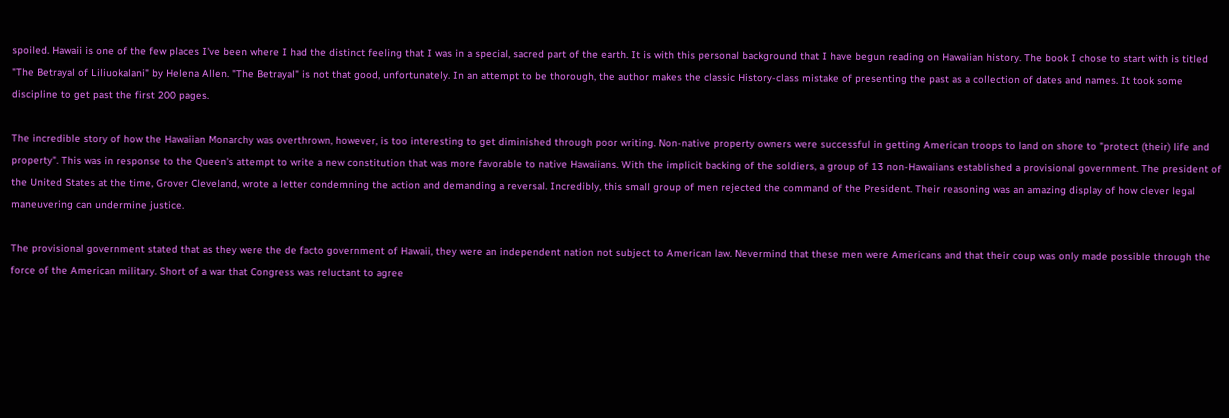spoiled. Hawaii is one of the few places I've been where I had the distinct feeling that I was in a special, sacred part of the earth. It is with this personal background that I have begun reading on Hawaiian history. The book I chose to start with is titled "The Betrayal of Liliuokalani" by Helena Allen. "The Betrayal" is not that good, unfortunately. In an attempt to be thorough, the author makes the classic History-class mistake of presenting the past as a collection of dates and names. It took some discipline to get past the first 200 pages.

The incredible story of how the Hawaiian Monarchy was overthrown, however, is too interesting to get diminished through poor writing. Non-native property owners were successful in getting American troops to land on shore to "protect (their) life and property". This was in response to the Queen's attempt to write a new constitution that was more favorable to native Hawaiians. With the implicit backing of the soldiers, a group of 13 non-Hawaiians established a provisional government. The president of the United States at the time, Grover Cleveland, wrote a letter condemning the action and demanding a reversal. Incredibly, this small group of men rejected the command of the President. Their reasoning was an amazing display of how clever legal maneuvering can undermine justice.

The provisional government stated that as they were the de facto government of Hawaii, they were an independent nation not subject to American law. Nevermind that these men were Americans and that their coup was only made possible through the force of the American military. Short of a war that Congress was reluctant to agree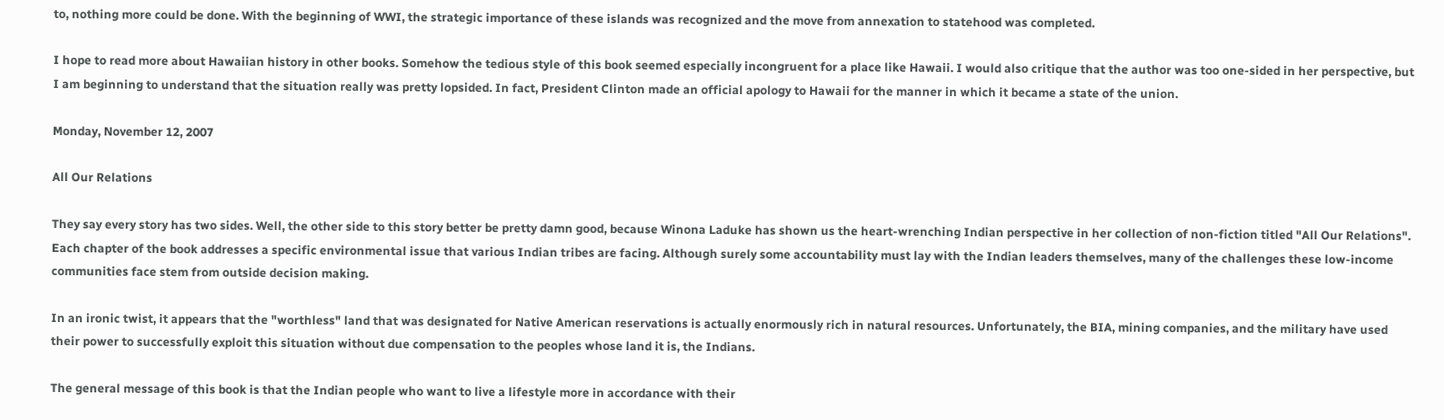to, nothing more could be done. With the beginning of WWI, the strategic importance of these islands was recognized and the move from annexation to statehood was completed.

I hope to read more about Hawaiian history in other books. Somehow the tedious style of this book seemed especially incongruent for a place like Hawaii. I would also critique that the author was too one-sided in her perspective, but I am beginning to understand that the situation really was pretty lopsided. In fact, President Clinton made an official apology to Hawaii for the manner in which it became a state of the union.

Monday, November 12, 2007

All Our Relations

They say every story has two sides. Well, the other side to this story better be pretty damn good, because Winona Laduke has shown us the heart-wrenching Indian perspective in her collection of non-fiction titled "All Our Relations". Each chapter of the book addresses a specific environmental issue that various Indian tribes are facing. Although surely some accountability must lay with the Indian leaders themselves, many of the challenges these low-income communities face stem from outside decision making.

In an ironic twist, it appears that the "worthless" land that was designated for Native American reservations is actually enormously rich in natural resources. Unfortunately, the BIA, mining companies, and the military have used their power to successfully exploit this situation without due compensation to the peoples whose land it is, the Indians.

The general message of this book is that the Indian people who want to live a lifestyle more in accordance with their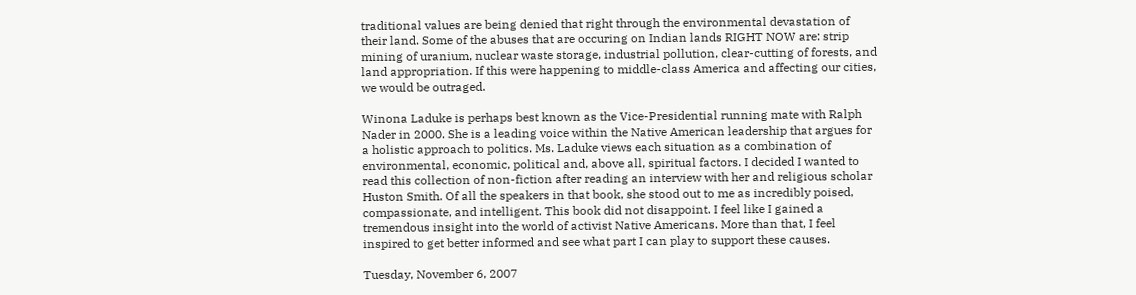traditional values are being denied that right through the environmental devastation of their land. Some of the abuses that are occuring on Indian lands RIGHT NOW are: strip mining of uranium, nuclear waste storage, industrial pollution, clear-cutting of forests, and land appropriation. If this were happening to middle-class America and affecting our cities, we would be outraged.

Winona Laduke is perhaps best known as the Vice-Presidential running mate with Ralph Nader in 2000. She is a leading voice within the Native American leadership that argues for a holistic approach to politics. Ms. Laduke views each situation as a combination of environmental, economic, political and, above all, spiritual factors. I decided I wanted to read this collection of non-fiction after reading an interview with her and religious scholar Huston Smith. Of all the speakers in that book, she stood out to me as incredibly poised, compassionate, and intelligent. This book did not disappoint. I feel like I gained a tremendous insight into the world of activist Native Americans. More than that, I feel inspired to get better informed and see what part I can play to support these causes.

Tuesday, November 6, 2007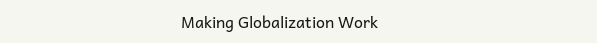Making Globalization Work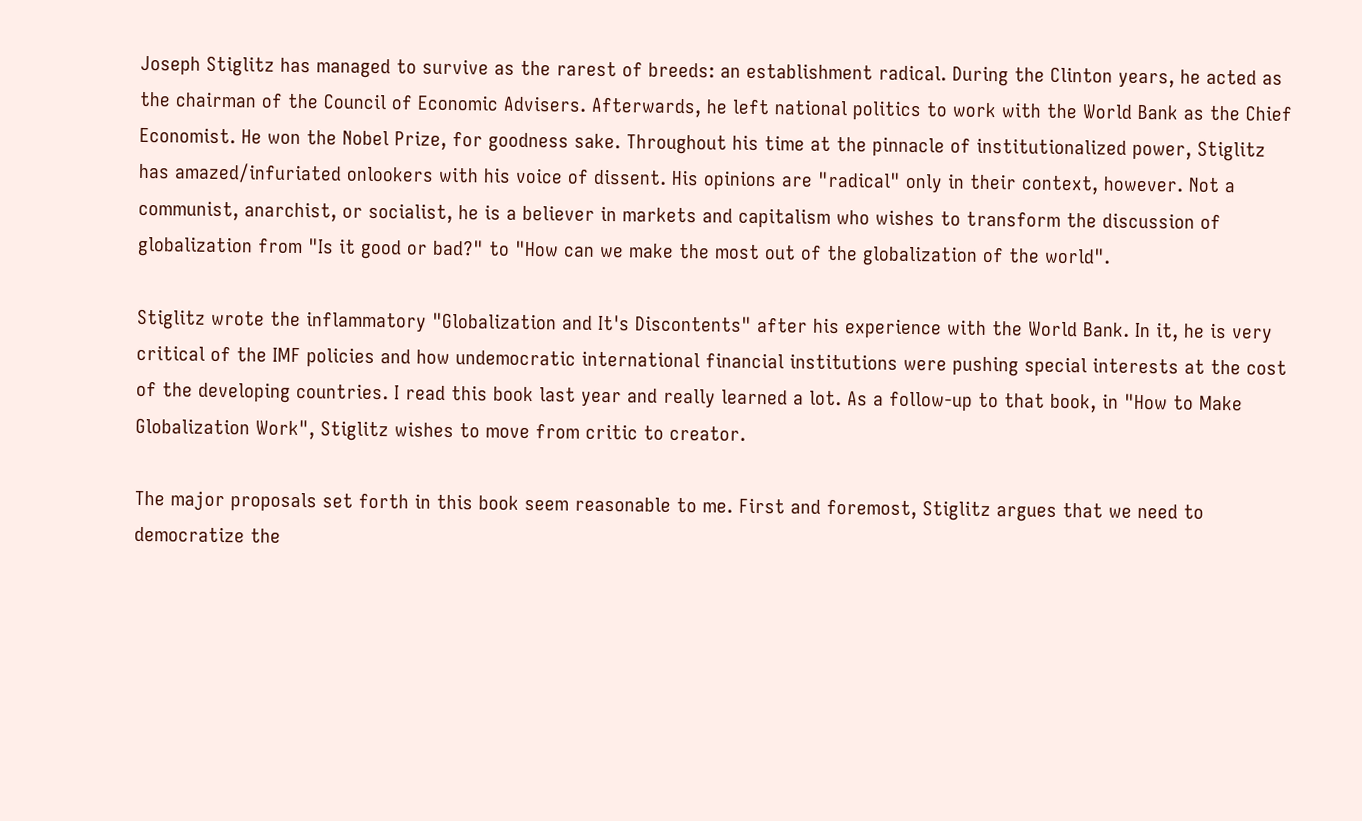Joseph Stiglitz has managed to survive as the rarest of breeds: an establishment radical. During the Clinton years, he acted as the chairman of the Council of Economic Advisers. Afterwards, he left national politics to work with the World Bank as the Chief Economist. He won the Nobel Prize, for goodness sake. Throughout his time at the pinnacle of institutionalized power, Stiglitz has amazed/infuriated onlookers with his voice of dissent. His opinions are "radical" only in their context, however. Not a communist, anarchist, or socialist, he is a believer in markets and capitalism who wishes to transform the discussion of globalization from "Is it good or bad?" to "How can we make the most out of the globalization of the world".

Stiglitz wrote the inflammatory "Globalization and It's Discontents" after his experience with the World Bank. In it, he is very critical of the IMF policies and how undemocratic international financial institutions were pushing special interests at the cost of the developing countries. I read this book last year and really learned a lot. As a follow-up to that book, in "How to Make Globalization Work", Stiglitz wishes to move from critic to creator.

The major proposals set forth in this book seem reasonable to me. First and foremost, Stiglitz argues that we need to democratize the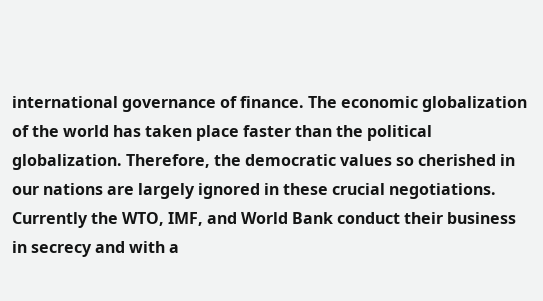international governance of finance. The economic globalization of the world has taken place faster than the political globalization. Therefore, the democratic values so cherished in our nations are largely ignored in these crucial negotiations. Currently the WTO, IMF, and World Bank conduct their business in secrecy and with a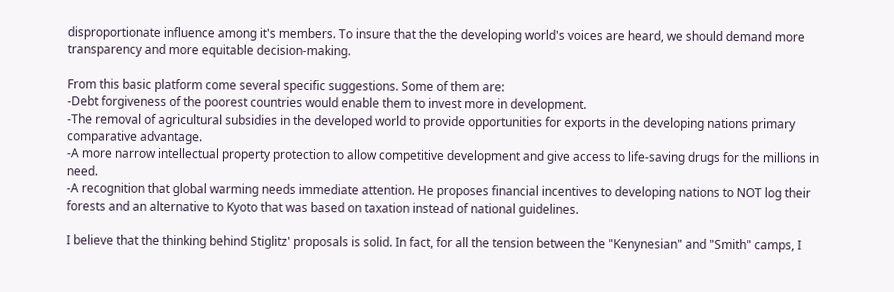disproportionate influence among it's members. To insure that the the developing world's voices are heard, we should demand more transparency and more equitable decision-making.

From this basic platform come several specific suggestions. Some of them are:
-Debt forgiveness of the poorest countries would enable them to invest more in development.
-The removal of agricultural subsidies in the developed world to provide opportunities for exports in the developing nations primary comparative advantage.
-A more narrow intellectual property protection to allow competitive development and give access to life-saving drugs for the millions in need.
-A recognition that global warming needs immediate attention. He proposes financial incentives to developing nations to NOT log their forests and an alternative to Kyoto that was based on taxation instead of national guidelines.

I believe that the thinking behind Stiglitz' proposals is solid. In fact, for all the tension between the "Kenynesian" and "Smith" camps, I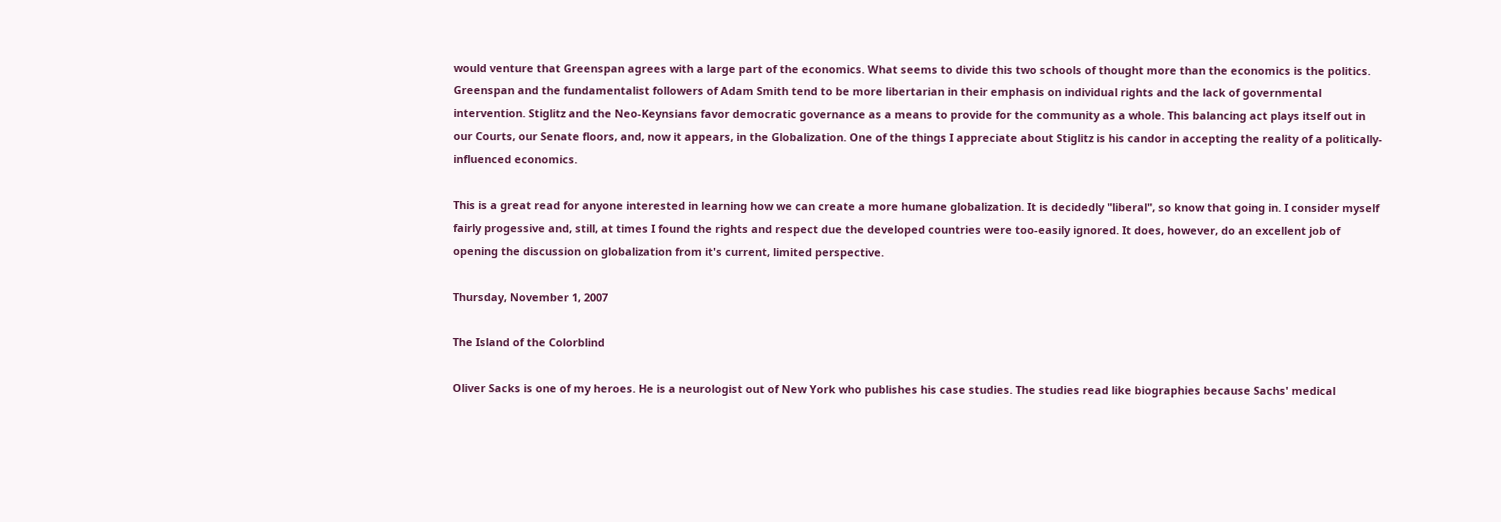would venture that Greenspan agrees with a large part of the economics. What seems to divide this two schools of thought more than the economics is the politics. Greenspan and the fundamentalist followers of Adam Smith tend to be more libertarian in their emphasis on individual rights and the lack of governmental intervention. Stiglitz and the Neo-Keynsians favor democratic governance as a means to provide for the community as a whole. This balancing act plays itself out in our Courts, our Senate floors, and, now it appears, in the Globalization. One of the things I appreciate about Stiglitz is his candor in accepting the reality of a politically-influenced economics.

This is a great read for anyone interested in learning how we can create a more humane globalization. It is decidedly "liberal", so know that going in. I consider myself fairly progessive and, still, at times I found the rights and respect due the developed countries were too-easily ignored. It does, however, do an excellent job of opening the discussion on globalization from it's current, limited perspective.

Thursday, November 1, 2007

The Island of the Colorblind

Oliver Sacks is one of my heroes. He is a neurologist out of New York who publishes his case studies. The studies read like biographies because Sachs' medical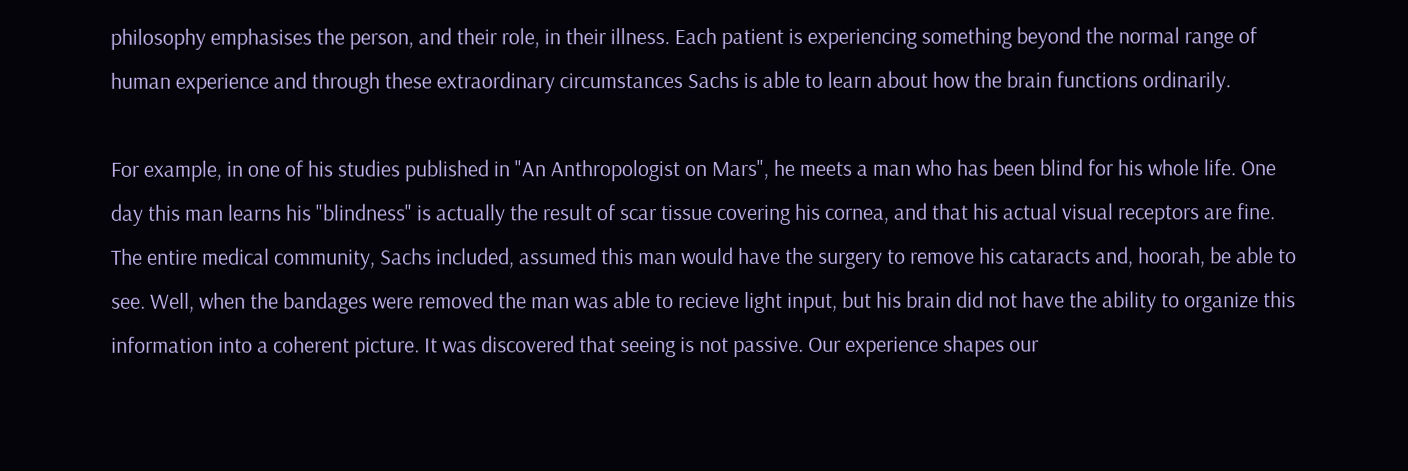philosophy emphasises the person, and their role, in their illness. Each patient is experiencing something beyond the normal range of human experience and through these extraordinary circumstances Sachs is able to learn about how the brain functions ordinarily.

For example, in one of his studies published in "An Anthropologist on Mars", he meets a man who has been blind for his whole life. One day this man learns his "blindness" is actually the result of scar tissue covering his cornea, and that his actual visual receptors are fine. The entire medical community, Sachs included, assumed this man would have the surgery to remove his cataracts and, hoorah, be able to see. Well, when the bandages were removed the man was able to recieve light input, but his brain did not have the ability to organize this information into a coherent picture. It was discovered that seeing is not passive. Our experience shapes our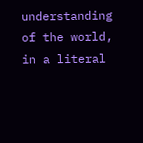understanding of the world, in a literal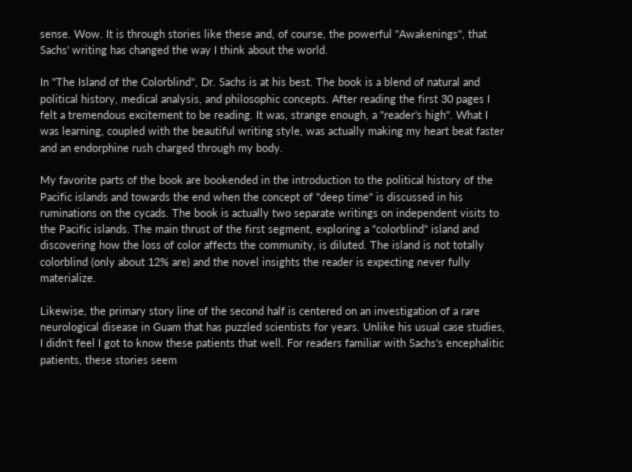sense. Wow. It is through stories like these and, of course, the powerful "Awakenings", that Sachs' writing has changed the way I think about the world.

In "The Island of the Colorblind", Dr. Sachs is at his best. The book is a blend of natural and political history, medical analysis, and philosophic concepts. After reading the first 30 pages I felt a tremendous excitement to be reading. It was, strange enough, a "reader's high". What I was learning, coupled with the beautiful writing style, was actually making my heart beat faster and an endorphine rush charged through my body.

My favorite parts of the book are bookended in the introduction to the political history of the Pacific islands and towards the end when the concept of "deep time" is discussed in his ruminations on the cycads. The book is actually two separate writings on independent visits to the Pacific islands. The main thrust of the first segment, exploring a "colorblind" island and discovering how the loss of color affects the community, is diluted. The island is not totally colorblind (only about 12% are) and the novel insights the reader is expecting never fully materialize.

Likewise, the primary story line of the second half is centered on an investigation of a rare neurological disease in Guam that has puzzled scientists for years. Unlike his usual case studies, I didn't feel I got to know these patients that well. For readers familiar with Sachs's encephalitic patients, these stories seem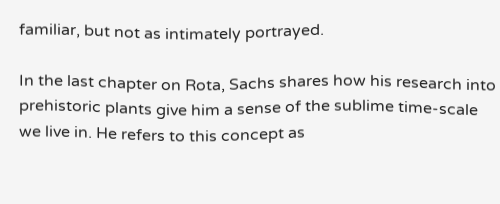familiar, but not as intimately portrayed.

In the last chapter on Rota, Sachs shares how his research into prehistoric plants give him a sense of the sublime time-scale we live in. He refers to this concept as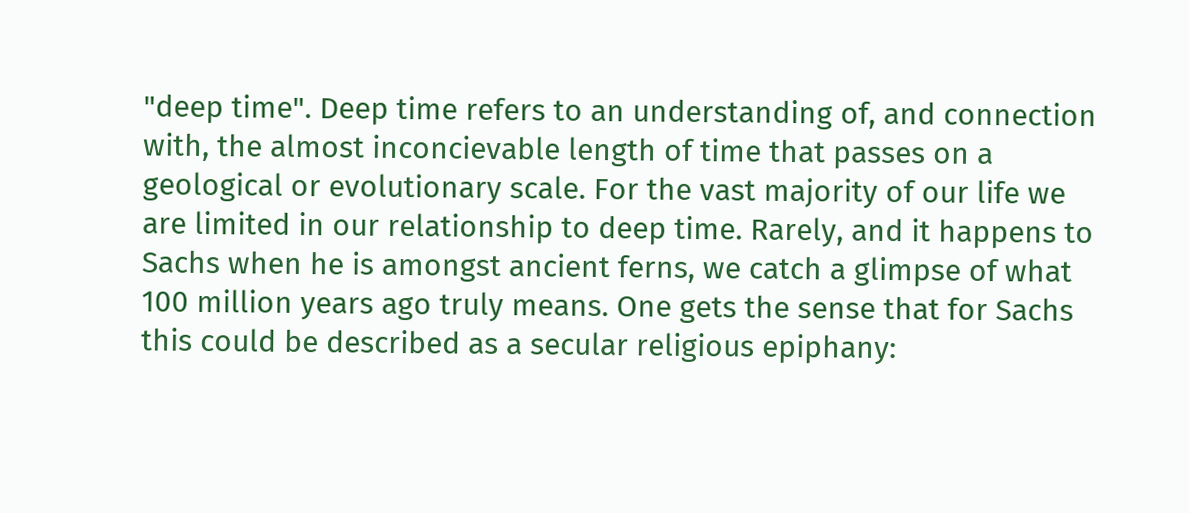"deep time". Deep time refers to an understanding of, and connection with, the almost inconcievable length of time that passes on a geological or evolutionary scale. For the vast majority of our life we are limited in our relationship to deep time. Rarely, and it happens to Sachs when he is amongst ancient ferns, we catch a glimpse of what 100 million years ago truly means. One gets the sense that for Sachs this could be described as a secular religious epiphany: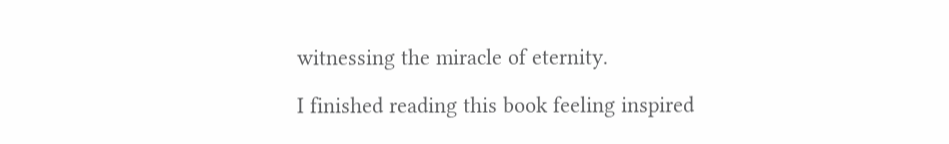witnessing the miracle of eternity.

I finished reading this book feeling inspired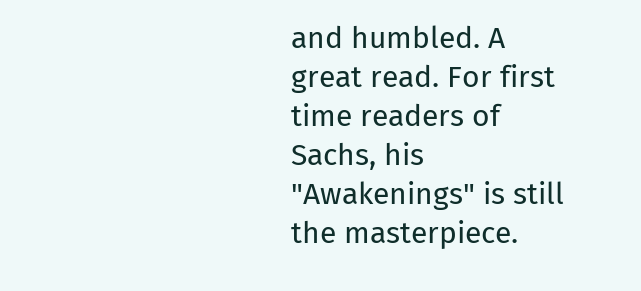and humbled. A great read. For first time readers of Sachs, his "Awakenings" is still the masterpiece.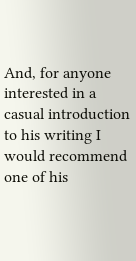And, for anyone interested in a casual introduction to his writing I would recommend one of his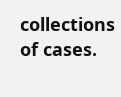collections of cases.